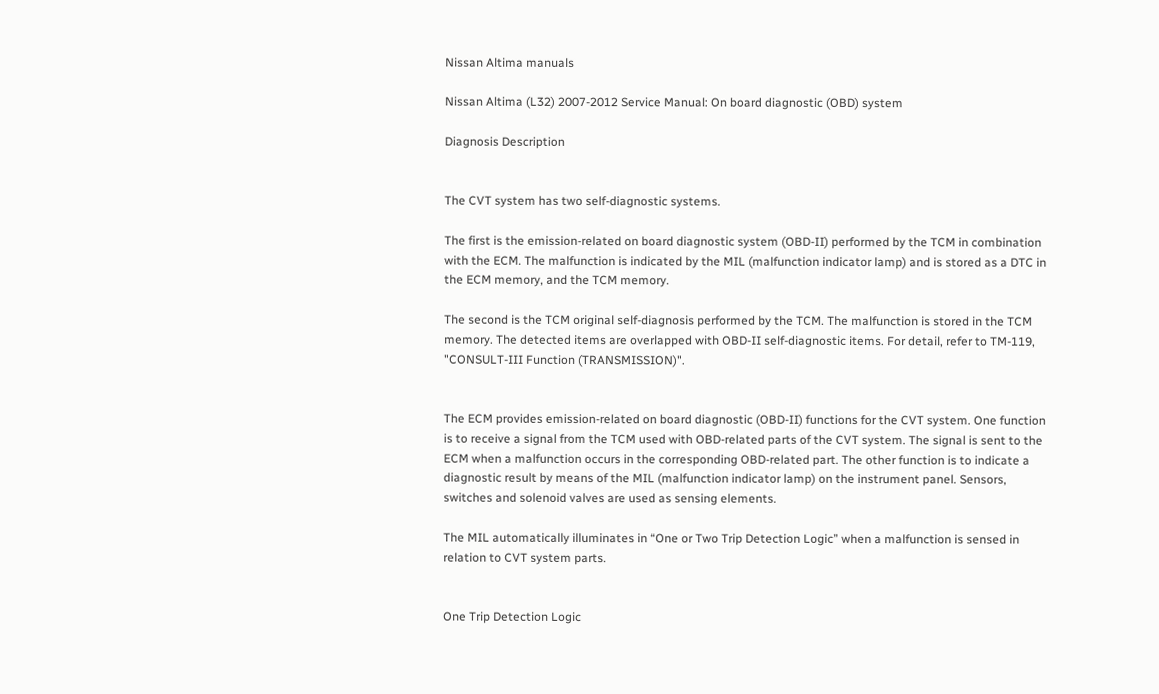Nissan Altima manuals

Nissan Altima (L32) 2007-2012 Service Manual: On board diagnostic (OBD) system

Diagnosis Description


The CVT system has two self-diagnostic systems.

The first is the emission-related on board diagnostic system (OBD-II) performed by the TCM in combination with the ECM. The malfunction is indicated by the MIL (malfunction indicator lamp) and is stored as a DTC in the ECM memory, and the TCM memory.

The second is the TCM original self-diagnosis performed by the TCM. The malfunction is stored in the TCM memory. The detected items are overlapped with OBD-II self-diagnostic items. For detail, refer to TM-119, "CONSULT-III Function (TRANSMISSION)".


The ECM provides emission-related on board diagnostic (OBD-II) functions for the CVT system. One function is to receive a signal from the TCM used with OBD-related parts of the CVT system. The signal is sent to the ECM when a malfunction occurs in the corresponding OBD-related part. The other function is to indicate a diagnostic result by means of the MIL (malfunction indicator lamp) on the instrument panel. Sensors, switches and solenoid valves are used as sensing elements.

The MIL automatically illuminates in “One or Two Trip Detection Logic” when a malfunction is sensed in relation to CVT system parts.


One Trip Detection Logic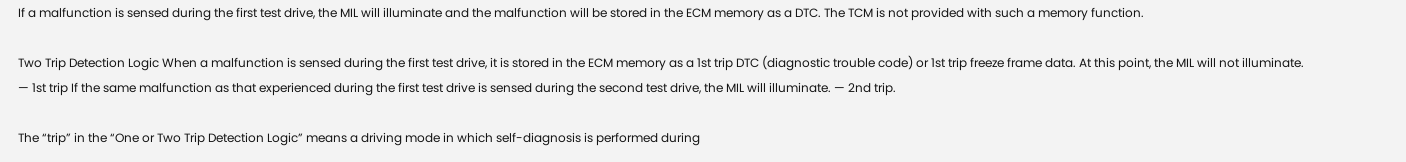If a malfunction is sensed during the first test drive, the MIL will illuminate and the malfunction will be stored in the ECM memory as a DTC. The TCM is not provided with such a memory function.

Two Trip Detection Logic When a malfunction is sensed during the first test drive, it is stored in the ECM memory as a 1st trip DTC (diagnostic trouble code) or 1st trip freeze frame data. At this point, the MIL will not illuminate. — 1st trip If the same malfunction as that experienced during the first test drive is sensed during the second test drive, the MIL will illuminate. — 2nd trip.

The “trip” in the “One or Two Trip Detection Logic” means a driving mode in which self-diagnosis is performed during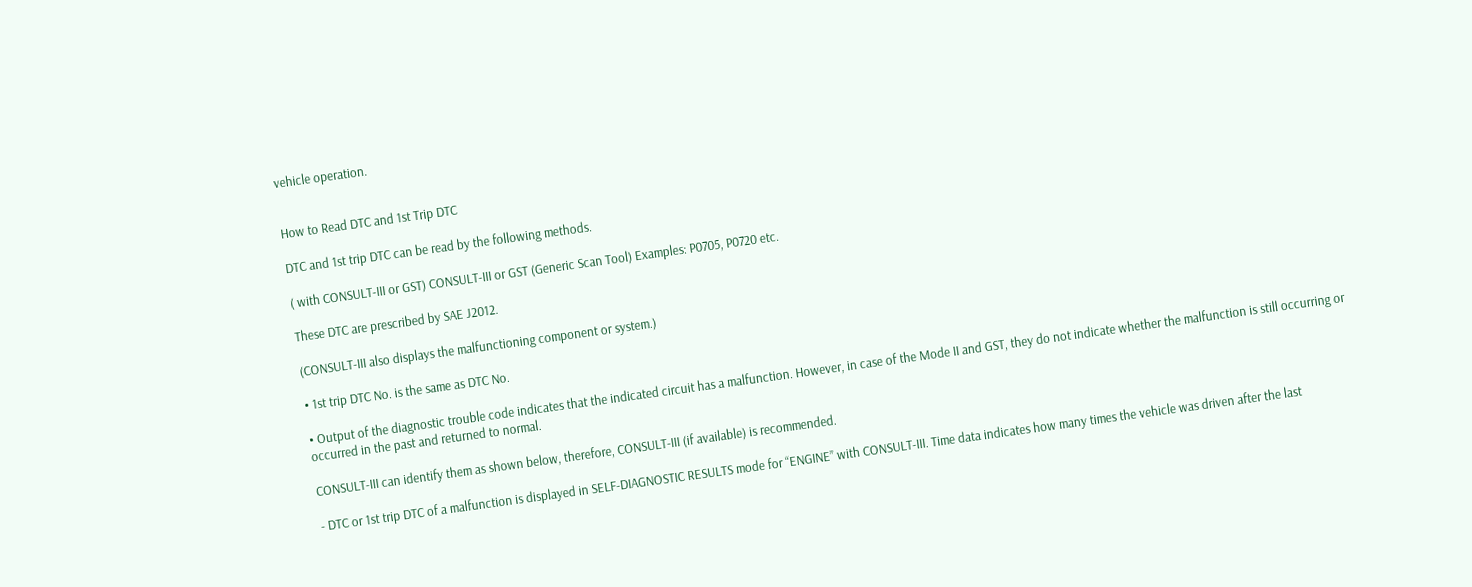vehicle operation.


How to Read DTC and 1st Trip DTC

DTC and 1st trip DTC can be read by the following methods.

( with CONSULT-III or GST) CONSULT-III or GST (Generic Scan Tool) Examples: P0705, P0720 etc.

These DTC are prescribed by SAE J2012.

(CONSULT-III also displays the malfunctioning component or system.)

• 1st trip DTC No. is the same as DTC No.

• Output of the diagnostic trouble code indicates that the indicated circuit has a malfunction. However, in case of the Mode II and GST, they do not indicate whether the malfunction is still occurring or occurred in the past and returned to normal.

CONSULT-III can identify them as shown below, therefore, CONSULT-III (if available) is recommended.

- DTC or 1st trip DTC of a malfunction is displayed in SELF-DIAGNOSTIC RESULTS mode for “ENGINE” with CONSULT-III. Time data indicates how many times the vehicle was driven after the last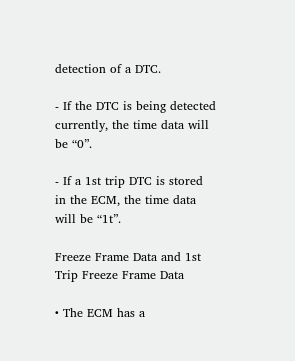detection of a DTC.

- If the DTC is being detected currently, the time data will be “0”.

- If a 1st trip DTC is stored in the ECM, the time data will be “1t”.

Freeze Frame Data and 1st Trip Freeze Frame Data

• The ECM has a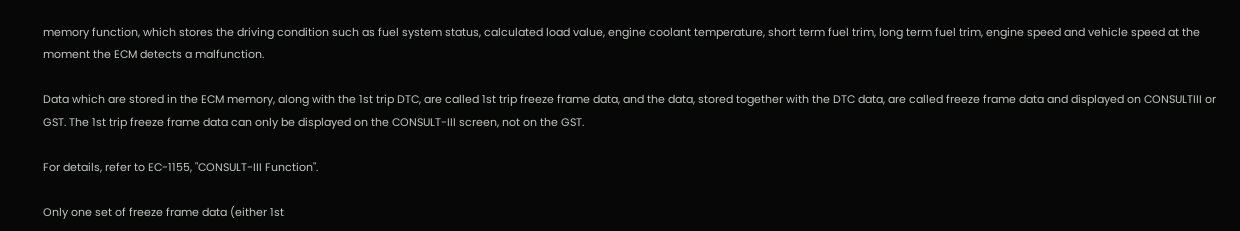memory function, which stores the driving condition such as fuel system status, calculated load value, engine coolant temperature, short term fuel trim, long term fuel trim, engine speed and vehicle speed at the moment the ECM detects a malfunction.

Data which are stored in the ECM memory, along with the 1st trip DTC, are called 1st trip freeze frame data, and the data, stored together with the DTC data, are called freeze frame data and displayed on CONSULTIII or GST. The 1st trip freeze frame data can only be displayed on the CONSULT-III screen, not on the GST.

For details, refer to EC-1155, "CONSULT-III Function".

Only one set of freeze frame data (either 1st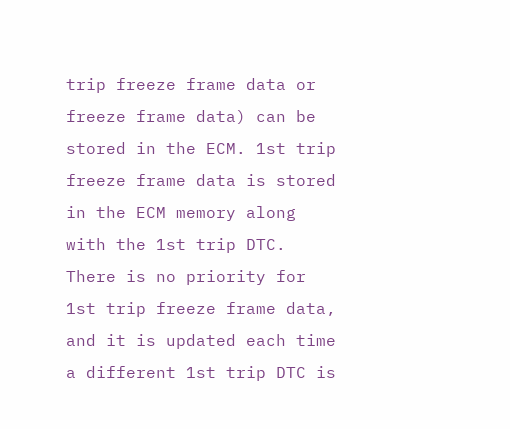trip freeze frame data or freeze frame data) can be stored in the ECM. 1st trip freeze frame data is stored in the ECM memory along with the 1st trip DTC. There is no priority for 1st trip freeze frame data, and it is updated each time a different 1st trip DTC is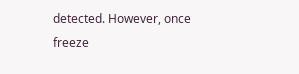detected. However, once freeze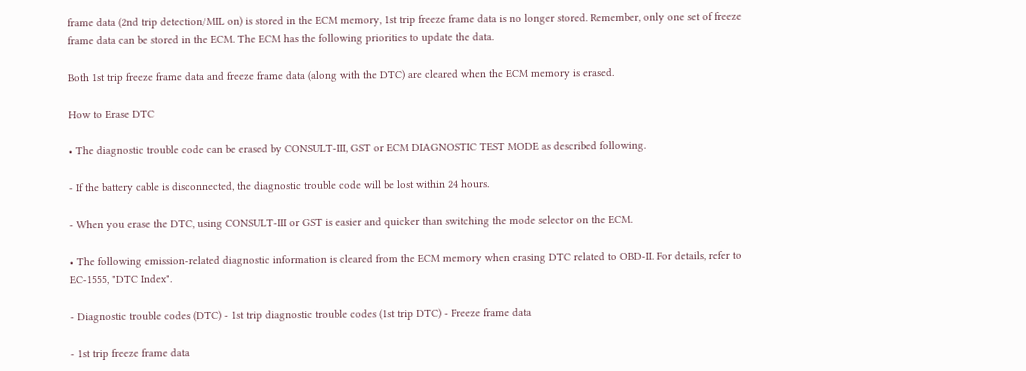frame data (2nd trip detection/MIL on) is stored in the ECM memory, 1st trip freeze frame data is no longer stored. Remember, only one set of freeze frame data can be stored in the ECM. The ECM has the following priorities to update the data.

Both 1st trip freeze frame data and freeze frame data (along with the DTC) are cleared when the ECM memory is erased.

How to Erase DTC

• The diagnostic trouble code can be erased by CONSULT-III, GST or ECM DIAGNOSTIC TEST MODE as described following.

- If the battery cable is disconnected, the diagnostic trouble code will be lost within 24 hours.

- When you erase the DTC, using CONSULT-III or GST is easier and quicker than switching the mode selector on the ECM.

• The following emission-related diagnostic information is cleared from the ECM memory when erasing DTC related to OBD-II. For details, refer to EC-1555, "DTC Index".

- Diagnostic trouble codes (DTC) - 1st trip diagnostic trouble codes (1st trip DTC) - Freeze frame data

- 1st trip freeze frame data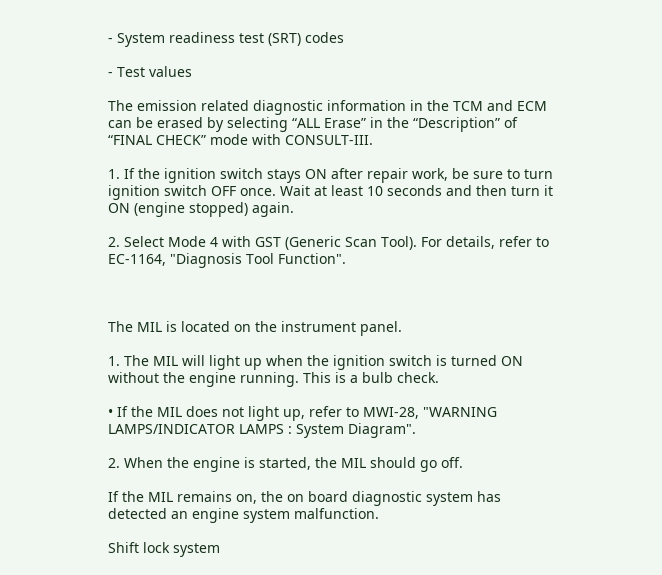- System readiness test (SRT) codes

- Test values

The emission related diagnostic information in the TCM and ECM can be erased by selecting “ALL Erase” in the “Description” of “FINAL CHECK” mode with CONSULT-III.

1. If the ignition switch stays ON after repair work, be sure to turn ignition switch OFF once. Wait at least 10 seconds and then turn it ON (engine stopped) again.

2. Select Mode 4 with GST (Generic Scan Tool). For details, refer to EC-1164, "Diagnosis Tool Function".



The MIL is located on the instrument panel.

1. The MIL will light up when the ignition switch is turned ON without the engine running. This is a bulb check.

• If the MIL does not light up, refer to MWI-28, "WARNING LAMPS/INDICATOR LAMPS : System Diagram".

2. When the engine is started, the MIL should go off.

If the MIL remains on, the on board diagnostic system has detected an engine system malfunction.

Shift lock system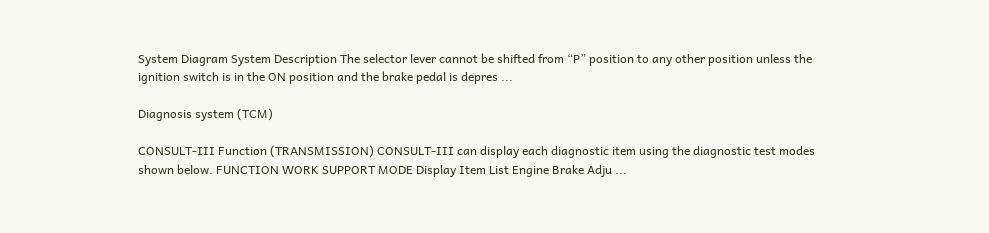System Diagram System Description The selector lever cannot be shifted from “P” position to any other position unless the ignition switch is in the ON position and the brake pedal is depres ...

Diagnosis system (TCM)

CONSULT-III Function (TRANSMISSION) CONSULT-III can display each diagnostic item using the diagnostic test modes shown below. FUNCTION WORK SUPPORT MODE Display Item List Engine Brake Adju ...